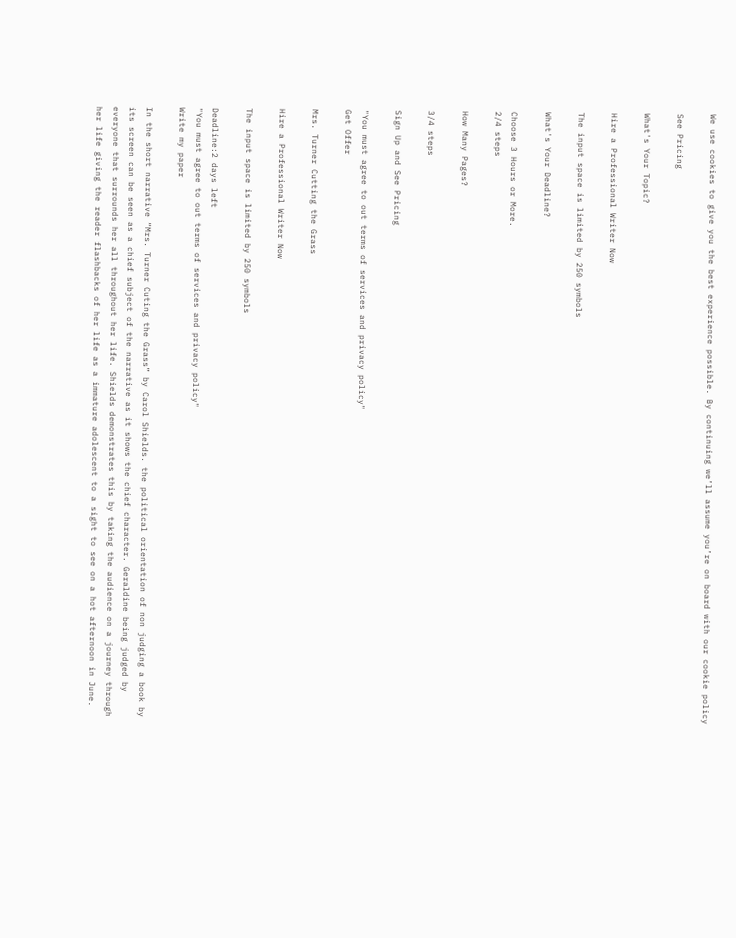We use cookies to give you the best experience possible. By continuing we’ll assume you’re on board with our cookie policy

See Pricing

What's Your Topic?

Hire a Professional Writer Now

The input space is limited by 250 symbols

What's Your Deadline?

Choose 3 Hours or More.
2/4 steps

How Many Pages?

3/4 steps

Sign Up and See Pricing

"You must agree to out terms of services and privacy policy"
Get Offer

Mrs. Turner Cutting the Grass

Hire a Professional Writer Now

The input space is limited by 250 symbols

Deadline:2 days left
"You must agree to out terms of services and privacy policy"
Write my paper

In the short narrative “Mrs. Turner Cuting the Grass” by Carol Shields. the political orientation of non judging a book by its screen can be seen as a chief subject of the narrative as it shows the chief character. Geraldine being judged by everyone that surrounds her all throughout her life. Shields demonstrates this by taking the audience on a journey through her life giving the reader flashbacks of her life as a immature adolescent to a sight to see on a hot afternoon in June.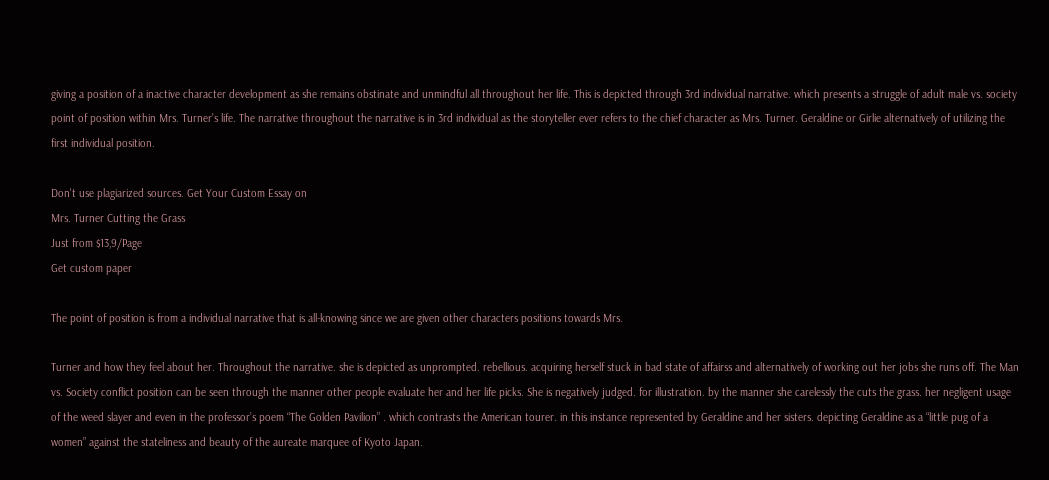giving a position of a inactive character development as she remains obstinate and unmindful all throughout her life. This is depicted through 3rd individual narrative. which presents a struggle of adult male vs. society point of position within Mrs. Turner’s life. The narrative throughout the narrative is in 3rd individual as the storyteller ever refers to the chief character as Mrs. Turner. Geraldine or Girlie alternatively of utilizing the first individual position.

Don't use plagiarized sources. Get Your Custom Essay on
Mrs. Turner Cutting the Grass
Just from $13,9/Page
Get custom paper

The point of position is from a individual narrative that is all-knowing since we are given other characters positions towards Mrs.

Turner and how they feel about her. Throughout the narrative. she is depicted as unprompted. rebellious. acquiring herself stuck in bad state of affairss and alternatively of working out her jobs she runs off. The Man vs. Society conflict position can be seen through the manner other people evaluate her and her life picks. She is negatively judged. for illustration. by the manner she carelessly the cuts the grass. her negligent usage of the weed slayer and even in the professor’s poem “The Golden Pavilion” . which contrasts the American tourer. in this instance represented by Geraldine and her sisters. depicting Geraldine as a “little pug of a women” against the stateliness and beauty of the aureate marquee of Kyoto Japan.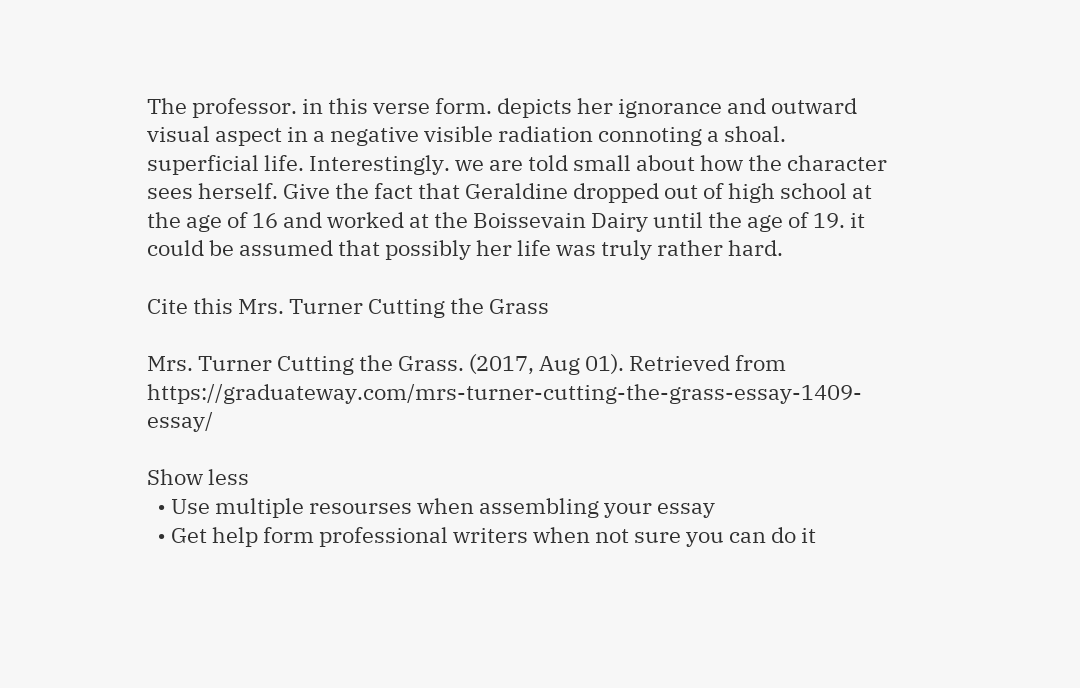The professor. in this verse form. depicts her ignorance and outward visual aspect in a negative visible radiation connoting a shoal. superficial life. Interestingly. we are told small about how the character sees herself. Give the fact that Geraldine dropped out of high school at the age of 16 and worked at the Boissevain Dairy until the age of 19. it could be assumed that possibly her life was truly rather hard.

Cite this Mrs. Turner Cutting the Grass

Mrs. Turner Cutting the Grass. (2017, Aug 01). Retrieved from https://graduateway.com/mrs-turner-cutting-the-grass-essay-1409-essay/

Show less
  • Use multiple resourses when assembling your essay
  • Get help form professional writers when not sure you can do it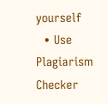yourself
  • Use Plagiarism Checker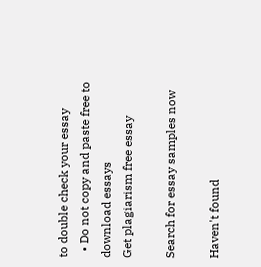to double check your essay
  • Do not copy and paste free to download essays
Get plagiarism free essay

Search for essay samples now

Haven't found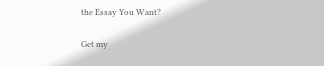the Essay You Want?

Get my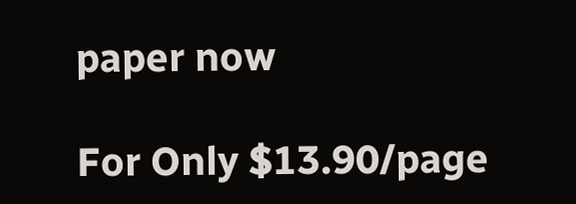paper now

For Only $13.90/page